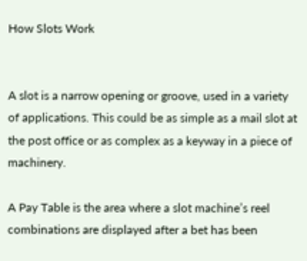How Slots Work


A slot is a narrow opening or groove, used in a variety of applications. This could be as simple as a mail slot at the post office or as complex as a keyway in a piece of machinery.

A Pay Table is the area where a slot machine’s reel combinations are displayed after a bet has been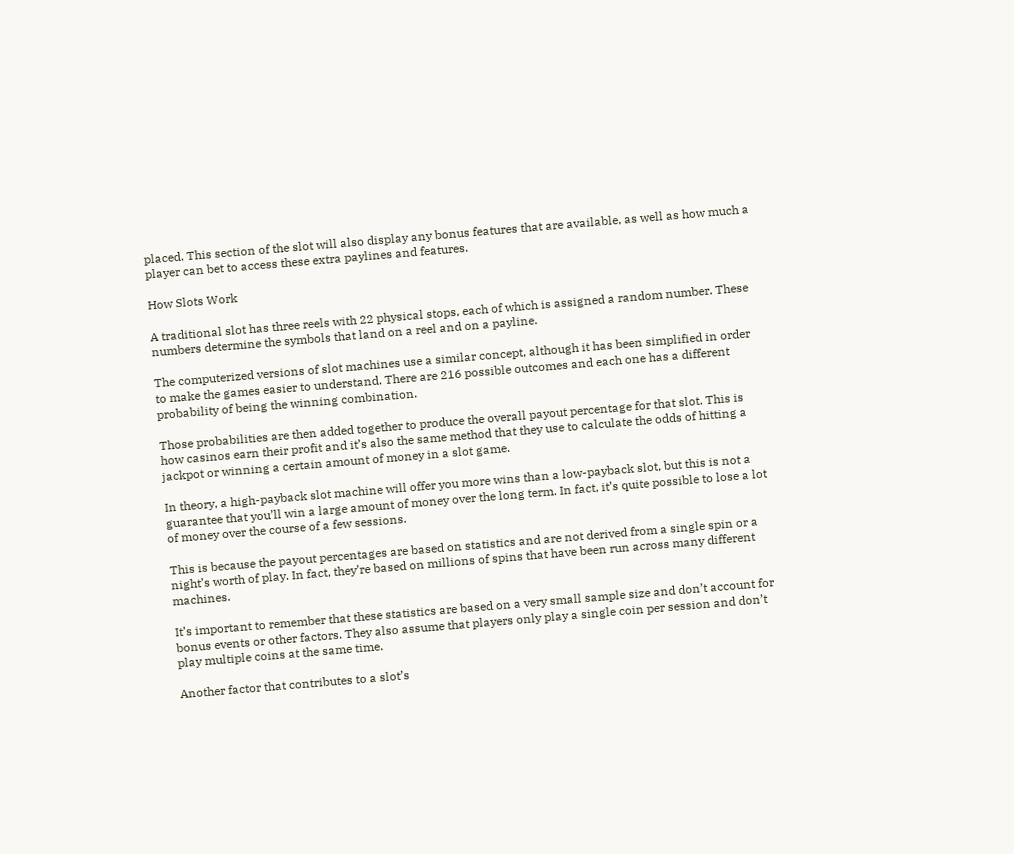placed. This section of the slot will also display any bonus features that are available, as well as how much a player can bet to access these extra paylines and features.

How Slots Work

A traditional slot has three reels with 22 physical stops, each of which is assigned a random number. These numbers determine the symbols that land on a reel and on a payline.

The computerized versions of slot machines use a similar concept, although it has been simplified in order to make the games easier to understand. There are 216 possible outcomes and each one has a different probability of being the winning combination.

Those probabilities are then added together to produce the overall payout percentage for that slot. This is how casinos earn their profit and it’s also the same method that they use to calculate the odds of hitting a jackpot or winning a certain amount of money in a slot game.

In theory, a high-payback slot machine will offer you more wins than a low-payback slot, but this is not a guarantee that you’ll win a large amount of money over the long term. In fact, it’s quite possible to lose a lot of money over the course of a few sessions.

This is because the payout percentages are based on statistics and are not derived from a single spin or a night’s worth of play. In fact, they’re based on millions of spins that have been run across many different machines.

It’s important to remember that these statistics are based on a very small sample size and don’t account for bonus events or other factors. They also assume that players only play a single coin per session and don’t play multiple coins at the same time.

Another factor that contributes to a slot’s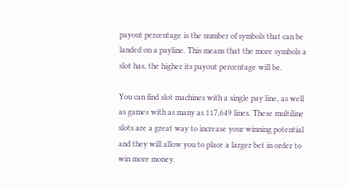payout percentage is the number of symbols that can be landed on a payline. This means that the more symbols a slot has, the higher its payout percentage will be.

You can find slot machines with a single pay line, as well as games with as many as 117,649 lines. These multiline slots are a great way to increase your winning potential and they will allow you to place a larger bet in order to win more money.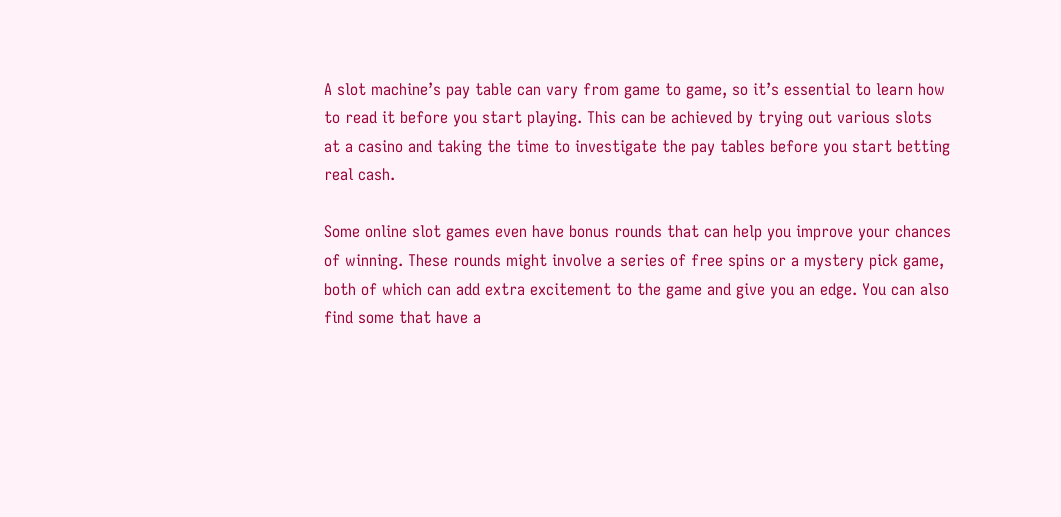A slot machine’s pay table can vary from game to game, so it’s essential to learn how to read it before you start playing. This can be achieved by trying out various slots at a casino and taking the time to investigate the pay tables before you start betting real cash.

Some online slot games even have bonus rounds that can help you improve your chances of winning. These rounds might involve a series of free spins or a mystery pick game, both of which can add extra excitement to the game and give you an edge. You can also find some that have a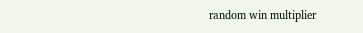random win multiplier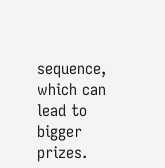sequence, which can lead to bigger prizes.